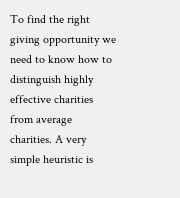To find the right giving opportunity we need to know how to distinguish highly effective charities from average charities. A very simple heuristic is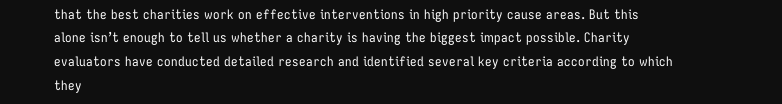that the best charities work on effective interventions in high priority cause areas. But this alone isn’t enough to tell us whether a charity is having the biggest impact possible. Charity evaluators have conducted detailed research and identified several key criteria according to which they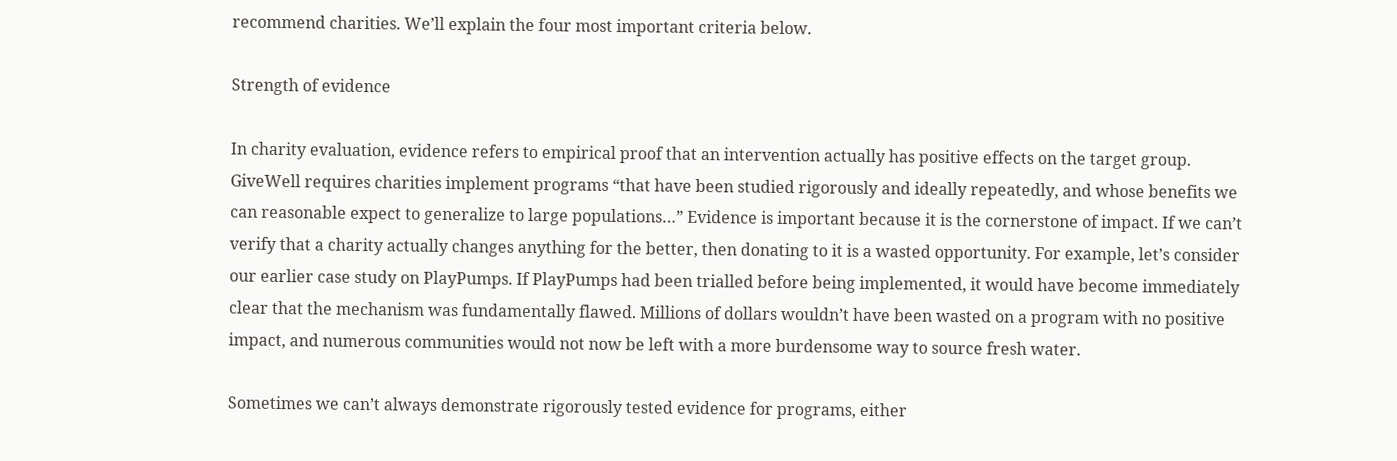recommend charities. We’ll explain the four most important criteria below.

Strength of evidence

In charity evaluation, evidence refers to empirical proof that an intervention actually has positive effects on the target group. GiveWell requires charities implement programs “that have been studied rigorously and ideally repeatedly, and whose benefits we can reasonable expect to generalize to large populations…” Evidence is important because it is the cornerstone of impact. If we can’t verify that a charity actually changes anything for the better, then donating to it is a wasted opportunity. For example, let’s consider our earlier case study on PlayPumps. If PlayPumps had been trialled before being implemented, it would have become immediately clear that the mechanism was fundamentally flawed. Millions of dollars wouldn’t have been wasted on a program with no positive impact, and numerous communities would not now be left with a more burdensome way to source fresh water.

Sometimes we can’t always demonstrate rigorously tested evidence for programs, either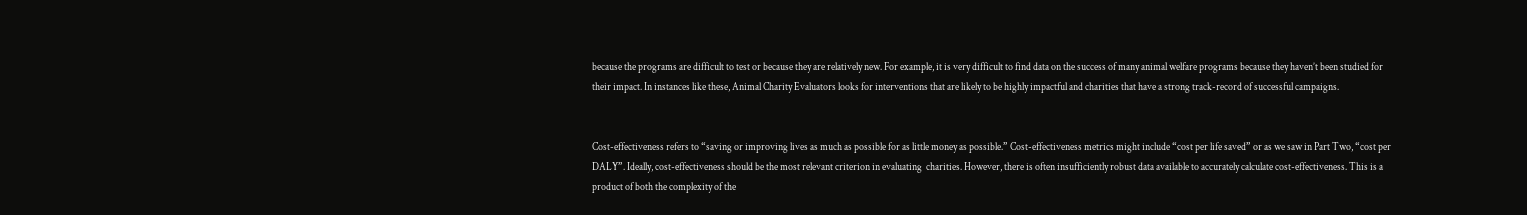because the programs are difficult to test or because they are relatively new. For example, it is very difficult to find data on the success of many animal welfare programs because they haven’t been studied for their impact. In instances like these, Animal Charity Evaluators looks for interventions that are likely to be highly impactful and charities that have a strong track-record of successful campaigns.


Cost-effectiveness refers to “saving or improving lives as much as possible for as little money as possible.” Cost-effectiveness metrics might include “cost per life saved” or as we saw in Part Two, “cost per DALY”. Ideally, cost-effectiveness should be the most relevant criterion in evaluating  charities. However, there is often insufficiently robust data available to accurately calculate cost-effectiveness. This is a product of both the complexity of the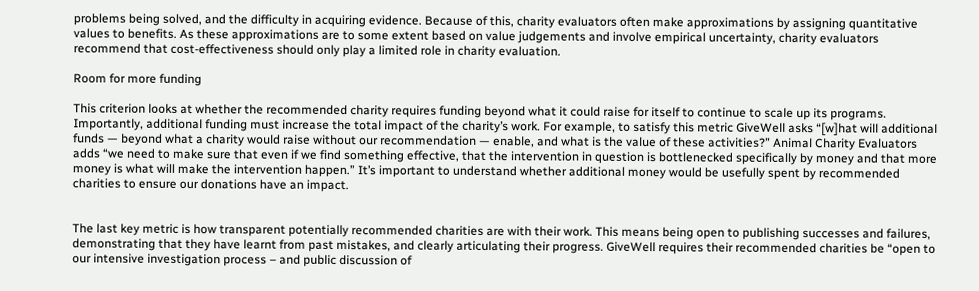problems being solved, and the difficulty in acquiring evidence. Because of this, charity evaluators often make approximations by assigning quantitative values to benefits. As these approximations are to some extent based on value judgements and involve empirical uncertainty, charity evaluators recommend that cost-effectiveness should only play a limited role in charity evaluation.

Room for more funding

This criterion looks at whether the recommended charity requires funding beyond what it could raise for itself to continue to scale up its programs. Importantly, additional funding must increase the total impact of the charity’s work. For example, to satisfy this metric GiveWell asks “[w]hat will additional funds — beyond what a charity would raise without our recommendation — enable, and what is the value of these activities?” Animal Charity Evaluators adds “we need to make sure that even if we find something effective, that the intervention in question is bottlenecked specifically by money and that more money is what will make the intervention happen.” It’s important to understand whether additional money would be usefully spent by recommended charities to ensure our donations have an impact.


The last key metric is how transparent potentially recommended charities are with their work. This means being open to publishing successes and failures, demonstrating that they have learnt from past mistakes, and clearly articulating their progress. GiveWell requires their recommended charities be “open to our intensive investigation process – and public discussion of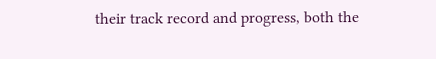their track record and progress, both the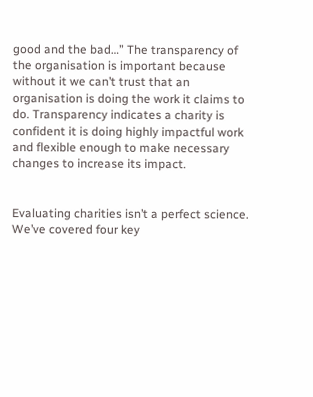good and the bad…” The transparency of the organisation is important because without it we can’t trust that an organisation is doing the work it claims to do. Transparency indicates a charity is confident it is doing highly impactful work and flexible enough to make necessary changes to increase its impact.


Evaluating charities isn’t a perfect science. We’ve covered four key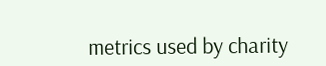metrics used by charity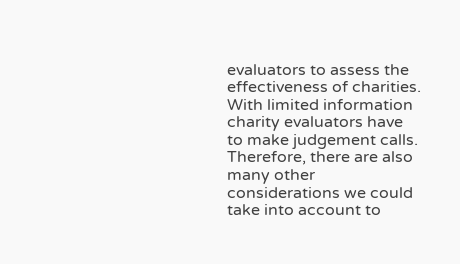evaluators to assess the effectiveness of charities. With limited information charity evaluators have to make judgement calls. Therefore, there are also many other considerations we could take into account to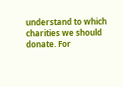understand to which charities we should donate. For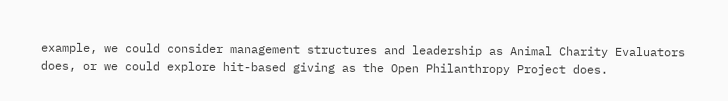example, we could consider management structures and leadership as Animal Charity Evaluators does, or we could explore hit-based giving as the Open Philanthropy Project does.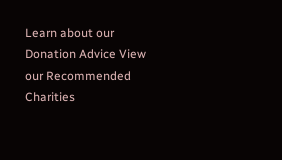Learn about our Donation Advice View our Recommended Charities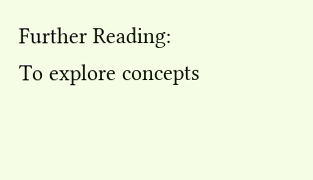Further Reading:
To explore concepts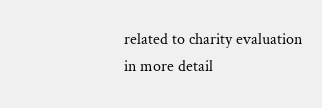related to charity evaluation in more detail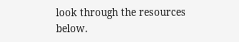look through the resources below.